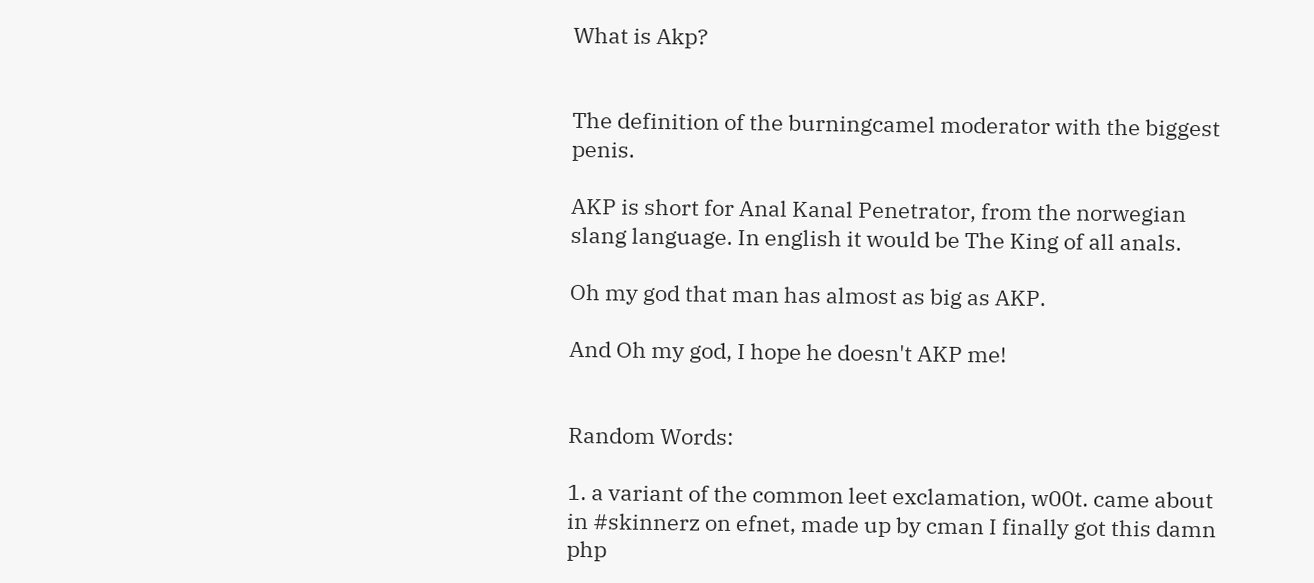What is Akp?


The definition of the burningcamel moderator with the biggest penis.

AKP is short for Anal Kanal Penetrator, from the norwegian slang language. In english it would be The King of all anals.

Oh my god that man has almost as big as AKP.

And Oh my god, I hope he doesn't AKP me!


Random Words:

1. a variant of the common leet exclamation, w00t. came about in #skinnerz on efnet, made up by cman I finally got this damn php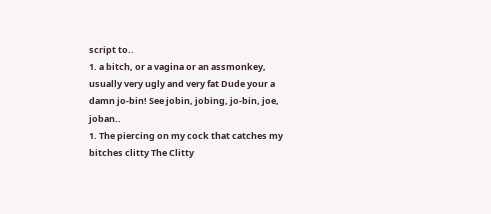script to..
1. a bitch, or a vagina or an assmonkey, usually very ugly and very fat Dude your a damn jo-bin! See jobin, jobing, jo-bin, joe, joban..
1. The piercing on my cock that catches my bitches clitty The Clitty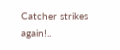Catcher strikes again!..